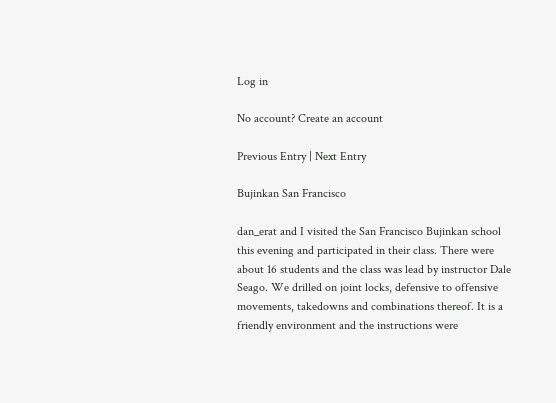Log in

No account? Create an account

Previous Entry | Next Entry

Bujinkan San Francisco

dan_erat and I visited the San Francisco Bujinkan school this evening and participated in their class. There were about 16 students and the class was lead by instructor Dale Seago. We drilled on joint locks, defensive to offensive movements, takedowns and combinations thereof. It is a friendly environment and the instructions were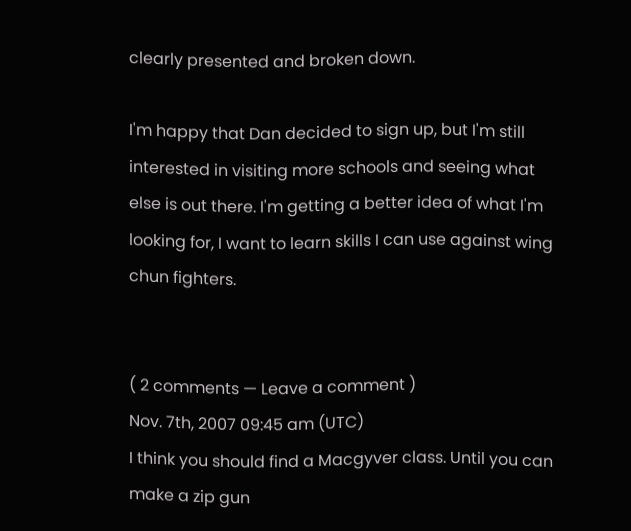clearly presented and broken down.

I'm happy that Dan decided to sign up, but I'm still interested in visiting more schools and seeing what else is out there. I'm getting a better idea of what I'm looking for, I want to learn skills I can use against wing chun fighters.


( 2 comments — Leave a comment )
Nov. 7th, 2007 09:45 am (UTC)
I think you should find a Macgyver class. Until you can make a zip gun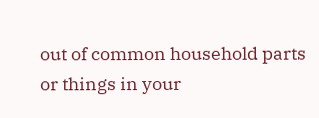out of common household parts or things in your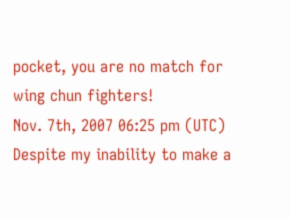pocket, you are no match for wing chun fighters!
Nov. 7th, 2007 06:25 pm (UTC)
Despite my inability to make a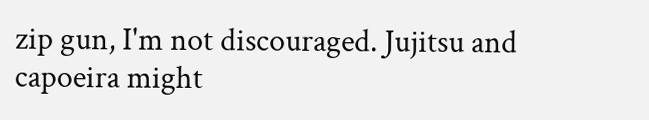zip gun, I'm not discouraged. Jujitsu and capoeira might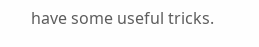have some useful tricks.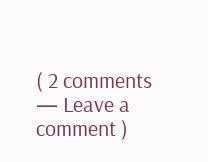( 2 comments — Leave a comment )